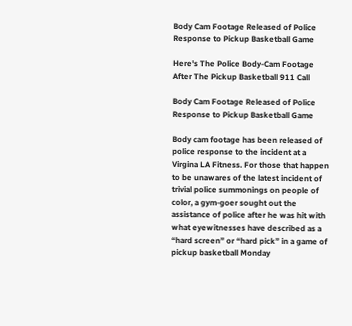Body Cam Footage Released of Police Response to Pickup Basketball Game

Here's The Police Body-Cam Footage After The Pickup Basketball 911 Call

Body Cam Footage Released of Police Response to Pickup Basketball Game

Body cam footage has been released of police response to the incident at a Virgina LA Fitness. For those that happen to be unawares of the latest incident of trivial police summonings on people of color, a gym-goer sought out the assistance of police after he was hit with what eyewitnesses have described as a “hard screen” or “hard pick” in a game of pickup basketball Monday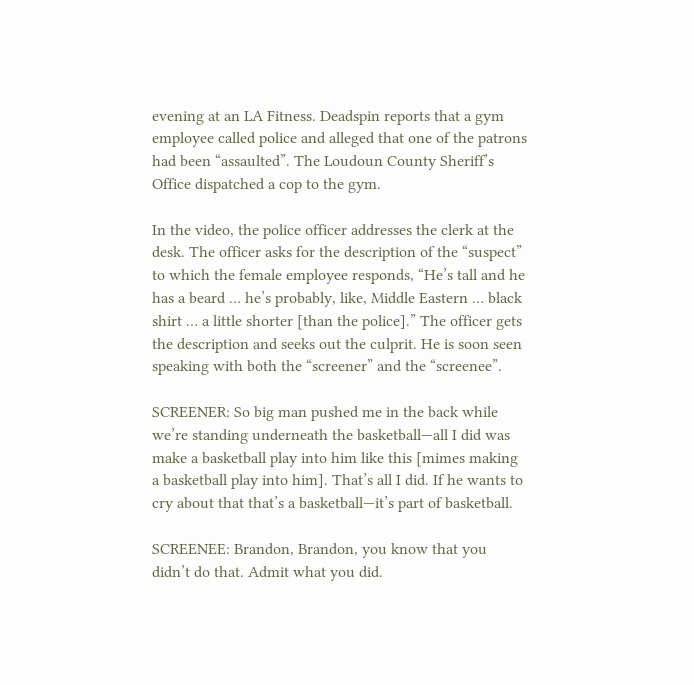evening at an LA Fitness. Deadspin reports that a gym employee called police and alleged that one of the patrons had been “assaulted”. The Loudoun County Sheriff’s Office dispatched a cop to the gym.

In the video, the police officer addresses the clerk at the desk. The officer asks for the description of the “suspect” to which the female employee responds, “He’s tall and he has a beard … he’s probably, like, Middle Eastern … black shirt … a little shorter [than the police].” The officer gets the description and seeks out the culprit. He is soon seen speaking with both the “screener” and the “screenee”.

SCREENER: So big man pushed me in the back while we’re standing underneath the basketball—all I did was make a basketball play into him like this [mimes making a basketball play into him]. That’s all I did. If he wants to cry about that that’s a basketball—it’s part of basketball.

SCREENEE: Brandon, Brandon, you know that you didn’t do that. Admit what you did.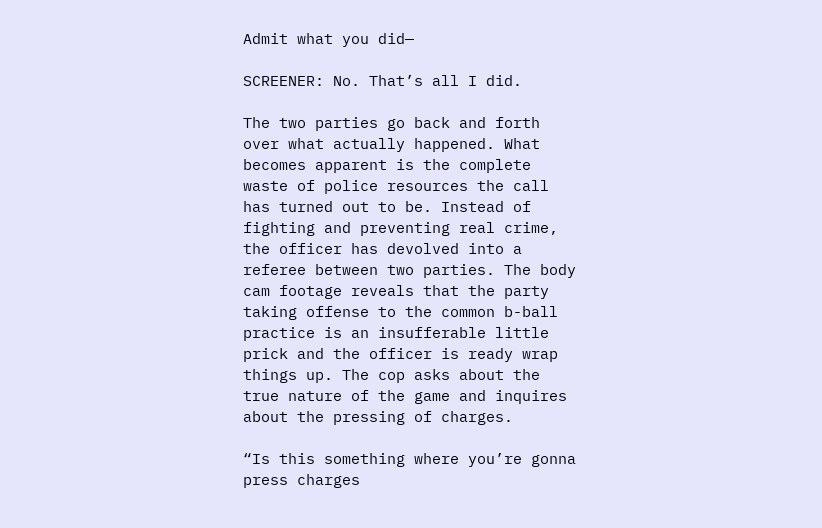Admit what you did—

SCREENER: No. That’s all I did.

The two parties go back and forth over what actually happened. What becomes apparent is the complete waste of police resources the call has turned out to be. Instead of fighting and preventing real crime, the officer has devolved into a referee between two parties. The body cam footage reveals that the party taking offense to the common b-ball practice is an insufferable little prick and the officer is ready wrap things up. The cop asks about the true nature of the game and inquires about the pressing of charges.

“Is this something where you’re gonna press charges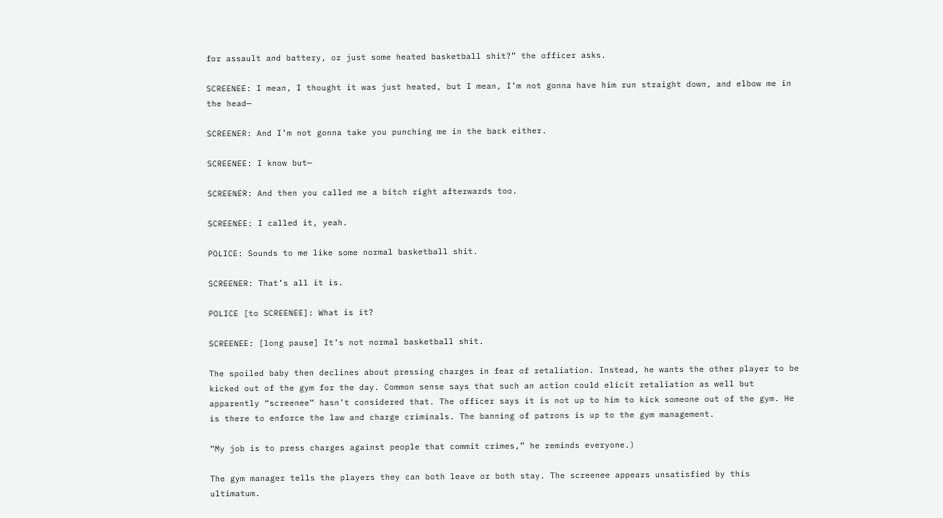for assault and battery, or just some heated basketball shit?” the officer asks.

SCREENEE: I mean, I thought it was just heated, but I mean, I’m not gonna have him run straight down, and elbow me in the head—

SCREENER: And I’m not gonna take you punching me in the back either.

SCREENEE: I know but—

SCREENER: And then you called me a bitch right afterwards too.

SCREENEE: I called it, yeah.

POLICE: Sounds to me like some normal basketball shit.

SCREENER: That’s all it is.

POLICE [to SCREENEE]: What is it?

SCREENEE: [long pause] It’s not normal basketball shit.

The spoiled baby then declines about pressing charges in fear of retaliation. Instead, he wants the other player to be kicked out of the gym for the day. Common sense says that such an action could elicit retaliation as well but apparently “screenee” hasn’t considered that. The officer says it is not up to him to kick someone out of the gym. He is there to enforce the law and charge criminals. The banning of patrons is up to the gym management.

“My job is to press charges against people that commit crimes,” he reminds everyone.)

The gym manager tells the players they can both leave or both stay. The screenee appears unsatisfied by this ultimatum.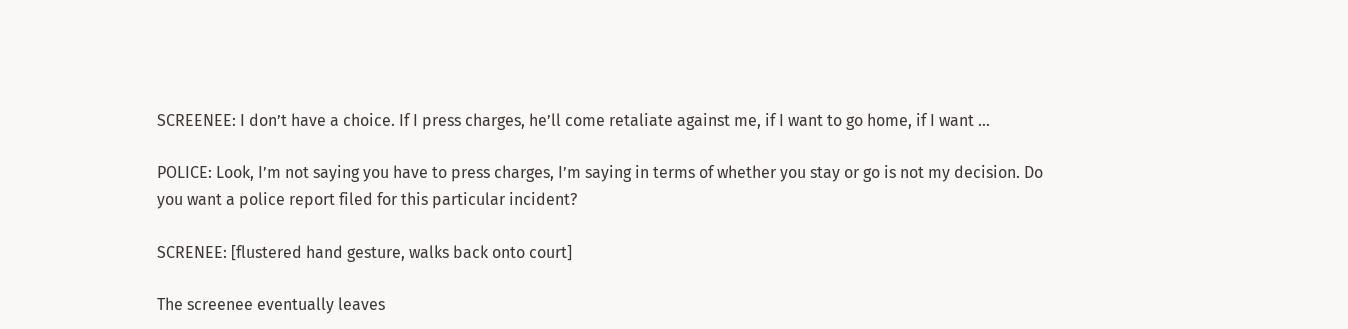SCREENEE: I don’t have a choice. If I press charges, he’ll come retaliate against me, if I want to go home, if I want …

POLICE: Look, I’m not saying you have to press charges, I’m saying in terms of whether you stay or go is not my decision. Do you want a police report filed for this particular incident?

SCRENEE: [flustered hand gesture, walks back onto court]

The screenee eventually leaves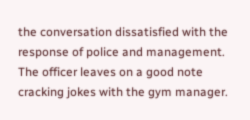the conversation dissatisfied with the response of police and management. The officer leaves on a good note cracking jokes with the gym manager.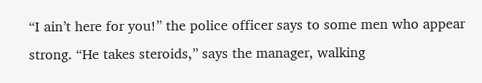“I ain’t here for you!” the police officer says to some men who appear strong. “He takes steroids,” says the manager, walking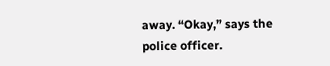away. “Okay,” says the police officer.